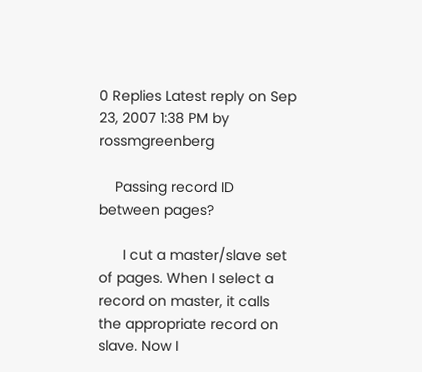0 Replies Latest reply on Sep 23, 2007 1:38 PM by rossmgreenberg

    Passing record ID between pages?

      I cut a master/slave set of pages. When I select a record on master, it calls the appropriate record on slave. Now I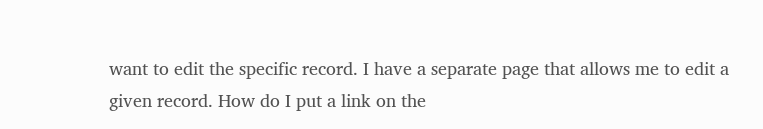want to edit the specific record. I have a separate page that allows me to edit a given record. How do I put a link on the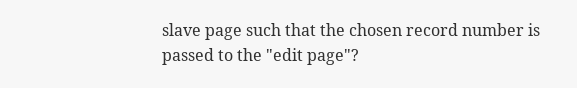slave page such that the chosen record number is passed to the "edit page"?